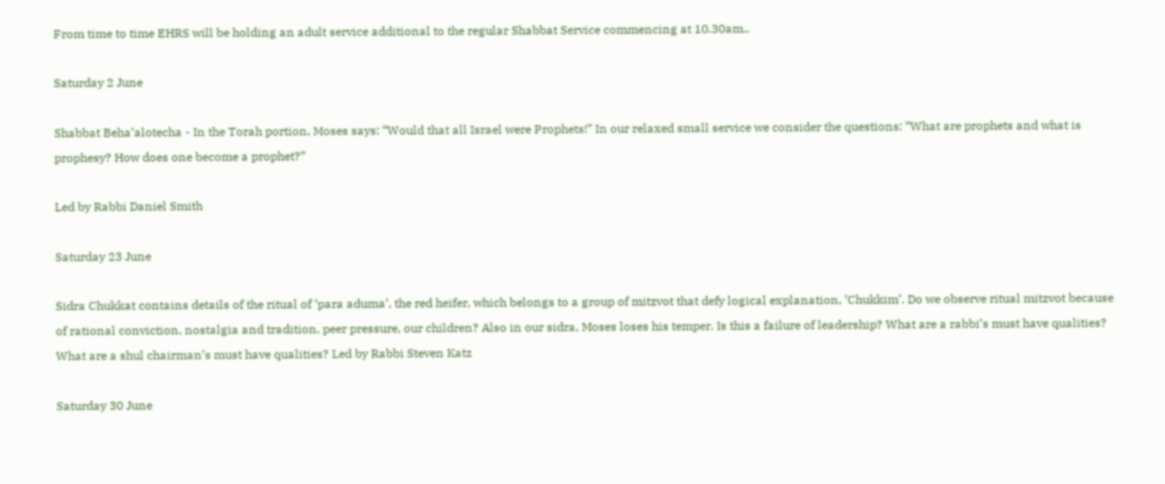From time to time EHRS will be holding an adult service additional to the regular Shabbat Service commencing at 10.30am..

Saturday 2 June

Shabbat Beha’alotecha - In the Torah portion, Moses says: “Would that all Israel were Prophets!” In our relaxed small service we consider the questions: “What are prophets and what is prophesy? How does one become a prophet?”

Led by Rabbi Daniel Smith

Saturday 23 June

Sidra Chukkat contains details of the ritual of ‘para aduma’, the red heifer, which belongs to a group of mitzvot that defy logical explanation, ‘Chukkim’. Do we observe ritual mitzvot because of rational conviction, nostalgia and tradition, peer pressure, our children? Also in our sidra, Moses loses his temper. Is this a failure of leadership? What are a rabbi’s must have qualities? What are a shul chairman’s must have qualities? Led by Rabbi Steven Katz

Saturday 30 June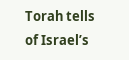Torah tells of Israel’s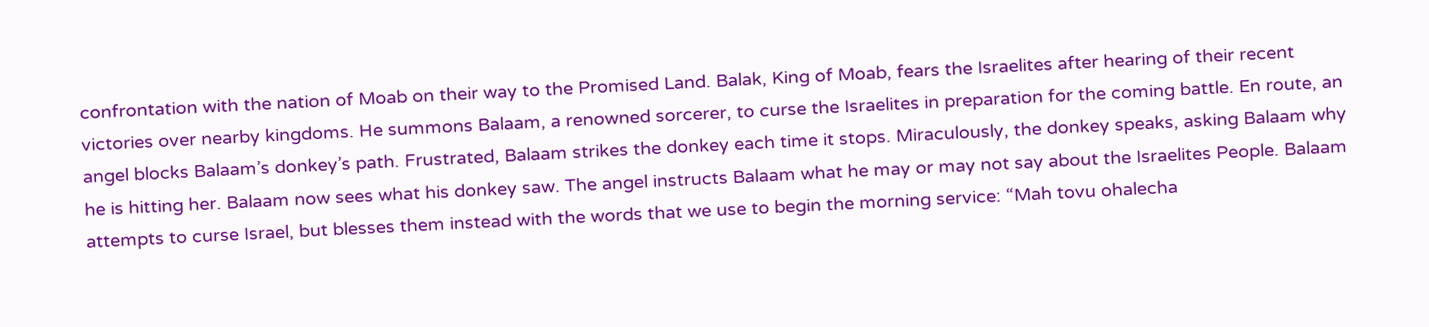confrontation with the nation of Moab on their way to the Promised Land. Balak, King of Moab, fears the Israelites after hearing of their recent victories over nearby kingdoms. He summons Balaam, a renowned sorcerer, to curse the Israelites in preparation for the coming battle. En route, an angel blocks Balaam’s donkey’s path. Frustrated, Balaam strikes the donkey each time it stops. Miraculously, the donkey speaks, asking Balaam why he is hitting her. Balaam now sees what his donkey saw. The angel instructs Balaam what he may or may not say about the Israelites People. Balaam attempts to curse Israel, but blesses them instead with the words that we use to begin the morning service: “Mah tovu ohalecha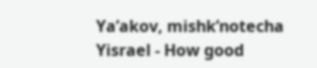Ya’akov, mishk’notecha Yisrael - How good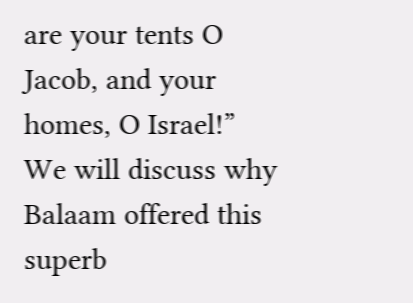are your tents O Jacob, and your homes, O Israel!” We will discuss why Balaam offered this superb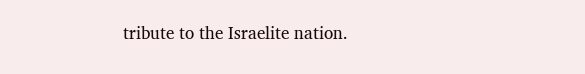tribute to the Israelite nation.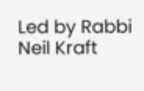Led by Rabbi Neil Kraft